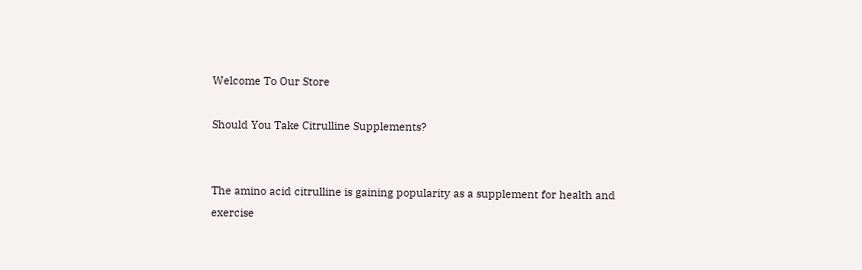Welcome To Our Store

Should You Take Citrulline Supplements?


The amino acid citrulline is gaining popularity as a supplement for health and exercise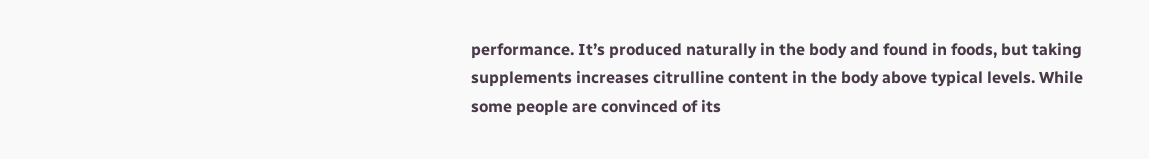performance. It’s produced naturally in the body and found in foods, but taking supplements increases citrulline content in the body above typical levels. While some people are convinced of its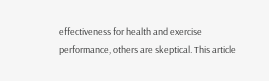effectiveness for health and exercise performance, others are skeptical. This article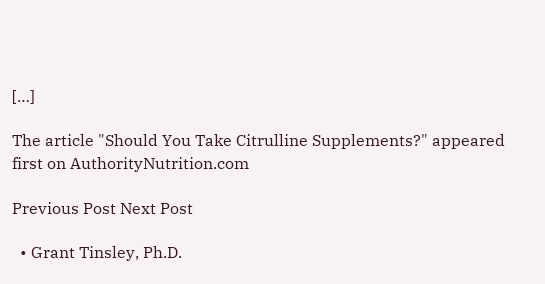[…]

The article "Should You Take Citrulline Supplements?" appeared first on AuthorityNutrition.com

Previous Post Next Post

  • Grant Tinsley, Ph.D.